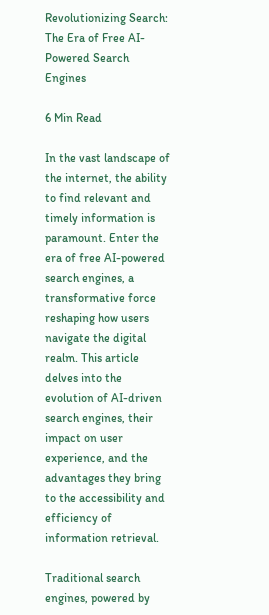Revolutionizing Search: The Era of Free AI-Powered Search Engines

6 Min Read

In the vast landscape of the internet, the ability to find relevant and timely information is paramount. Enter the era of free AI-powered search engines, a transformative force reshaping how users navigate the digital realm. This article delves into the evolution of AI-driven search engines, their impact on user experience, and the advantages they bring to the accessibility and efficiency of information retrieval.

Traditional search engines, powered by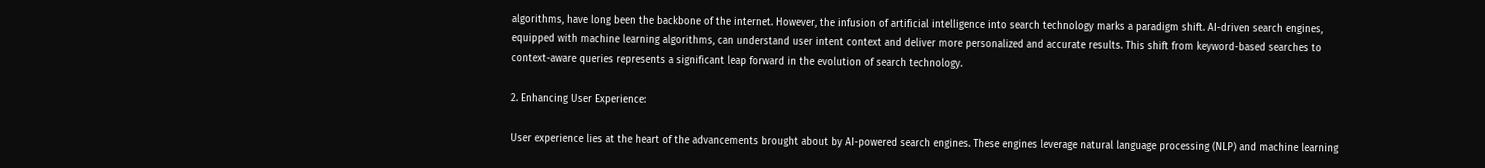algorithms, have long been the backbone of the internet. However, the infusion of artificial intelligence into search technology marks a paradigm shift. AI-driven search engines, equipped with machine learning algorithms, can understand user intent context and deliver more personalized and accurate results. This shift from keyword-based searches to context-aware queries represents a significant leap forward in the evolution of search technology.

2. Enhancing User Experience:

User experience lies at the heart of the advancements brought about by AI-powered search engines. These engines leverage natural language processing (NLP) and machine learning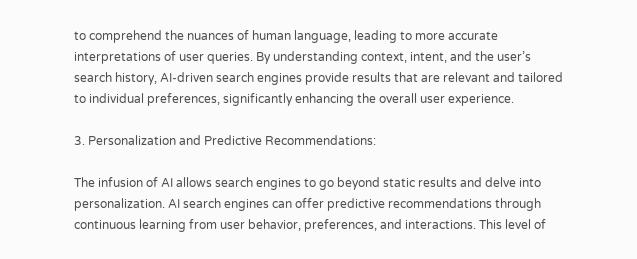to comprehend the nuances of human language, leading to more accurate interpretations of user queries. By understanding context, intent, and the user’s search history, AI-driven search engines provide results that are relevant and tailored to individual preferences, significantly enhancing the overall user experience.

3. Personalization and Predictive Recommendations:

The infusion of AI allows search engines to go beyond static results and delve into personalization. AI search engines can offer predictive recommendations through continuous learning from user behavior, preferences, and interactions. This level of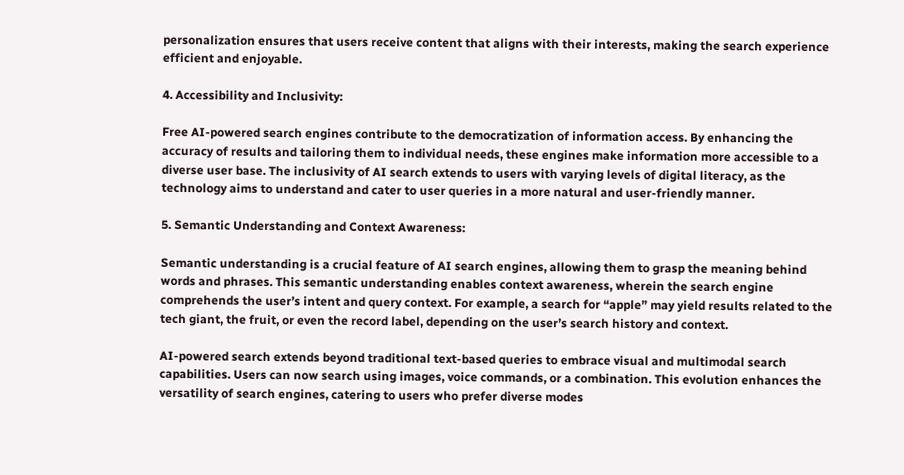personalization ensures that users receive content that aligns with their interests, making the search experience efficient and enjoyable.

4. Accessibility and Inclusivity:

Free AI-powered search engines contribute to the democratization of information access. By enhancing the accuracy of results and tailoring them to individual needs, these engines make information more accessible to a diverse user base. The inclusivity of AI search extends to users with varying levels of digital literacy, as the technology aims to understand and cater to user queries in a more natural and user-friendly manner.

5. Semantic Understanding and Context Awareness:

Semantic understanding is a crucial feature of AI search engines, allowing them to grasp the meaning behind words and phrases. This semantic understanding enables context awareness, wherein the search engine comprehends the user’s intent and query context. For example, a search for “apple” may yield results related to the tech giant, the fruit, or even the record label, depending on the user’s search history and context.

AI-powered search extends beyond traditional text-based queries to embrace visual and multimodal search capabilities. Users can now search using images, voice commands, or a combination. This evolution enhances the versatility of search engines, catering to users who prefer diverse modes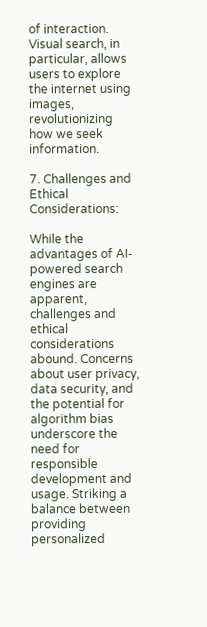of interaction. Visual search, in particular, allows users to explore the internet using images, revolutionizing how we seek information.

7. Challenges and Ethical Considerations:

While the advantages of AI-powered search engines are apparent, challenges and ethical considerations abound. Concerns about user privacy, data security, and the potential for algorithm bias underscore the need for responsible development and usage. Striking a balance between providing personalized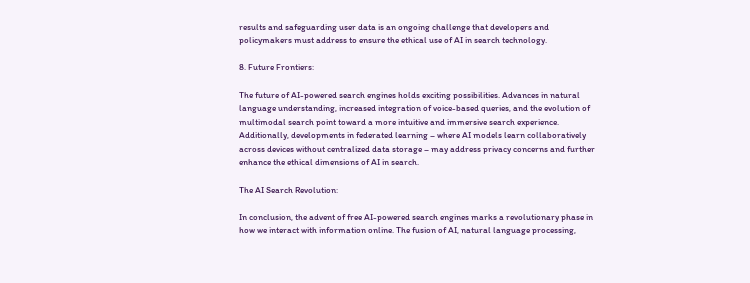results and safeguarding user data is an ongoing challenge that developers and policymakers must address to ensure the ethical use of AI in search technology.

8. Future Frontiers:

The future of AI-powered search engines holds exciting possibilities. Advances in natural language understanding, increased integration of voice-based queries, and the evolution of multimodal search point toward a more intuitive and immersive search experience. Additionally, developments in federated learning – where AI models learn collaboratively across devices without centralized data storage – may address privacy concerns and further enhance the ethical dimensions of AI in search.

The AI Search Revolution:

In conclusion, the advent of free AI-powered search engines marks a revolutionary phase in how we interact with information online. The fusion of AI, natural language processing,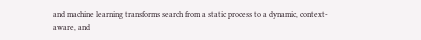and machine learning transforms search from a static process to a dynamic, context-aware, and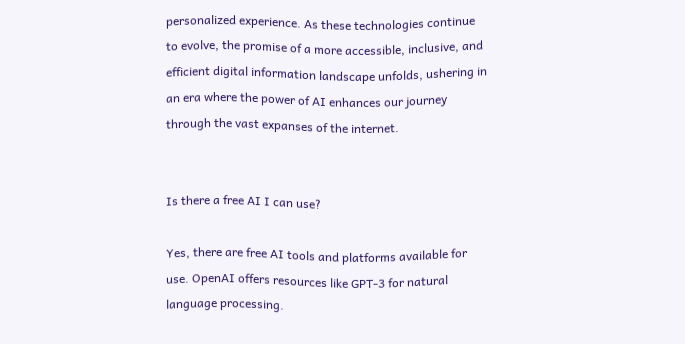personalized experience. As these technologies continue to evolve, the promise of a more accessible, inclusive, and efficient digital information landscape unfolds, ushering in an era where the power of AI enhances our journey through the vast expanses of the internet.


Is there a free AI I can use?

Yes, there are free AI tools and platforms available for use. OpenAI offers resources like GPT-3 for natural language processing.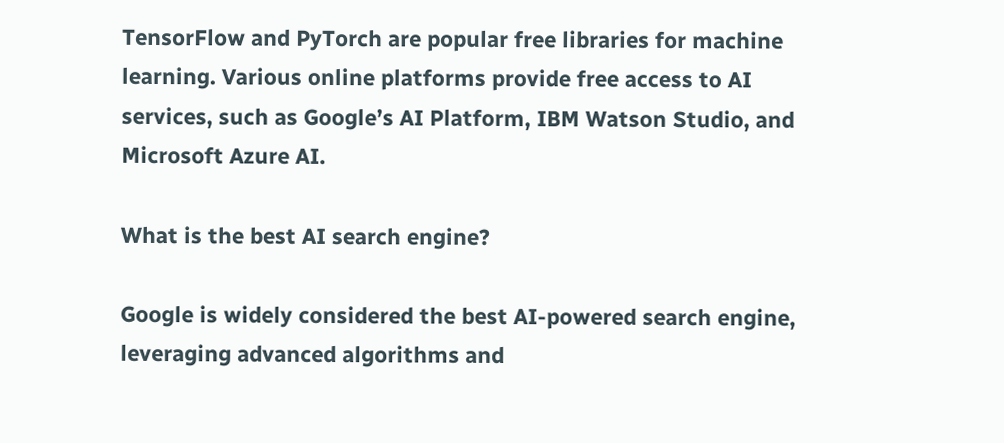TensorFlow and PyTorch are popular free libraries for machine learning. Various online platforms provide free access to AI services, such as Google’s AI Platform, IBM Watson Studio, and Microsoft Azure AI.

What is the best AI search engine?

Google is widely considered the best AI-powered search engine, leveraging advanced algorithms and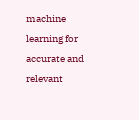machine learning for accurate and relevant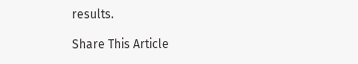results.

Share This Article